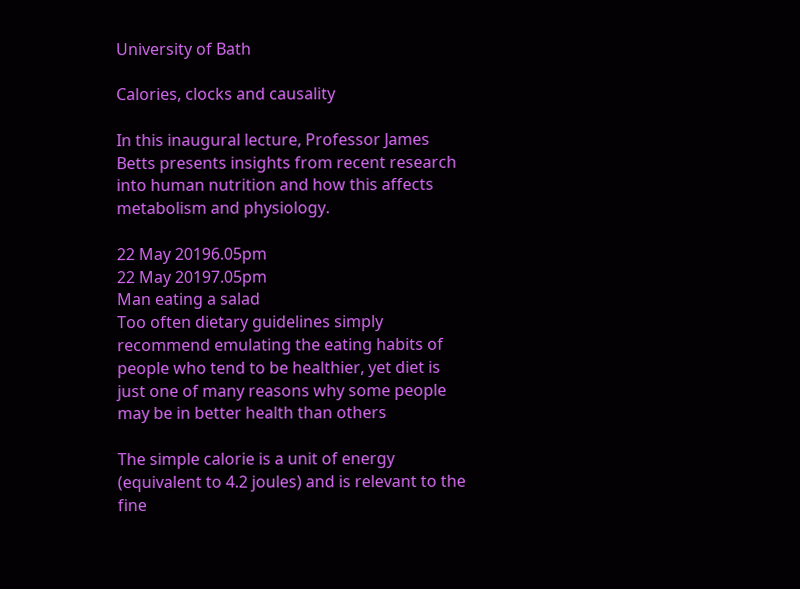University of Bath

Calories, clocks and causality

In this inaugural lecture, Professor James Betts presents insights from recent research into human nutrition and how this affects metabolism and physiology.

22 May 20196.05pm
22 May 20197.05pm
Man eating a salad
Too often dietary guidelines simply recommend emulating the eating habits of people who tend to be healthier, yet diet is just one of many reasons why some people may be in better health than others

The simple calorie is a unit of energy (equivalent to 4.2 joules) and is relevant to the fine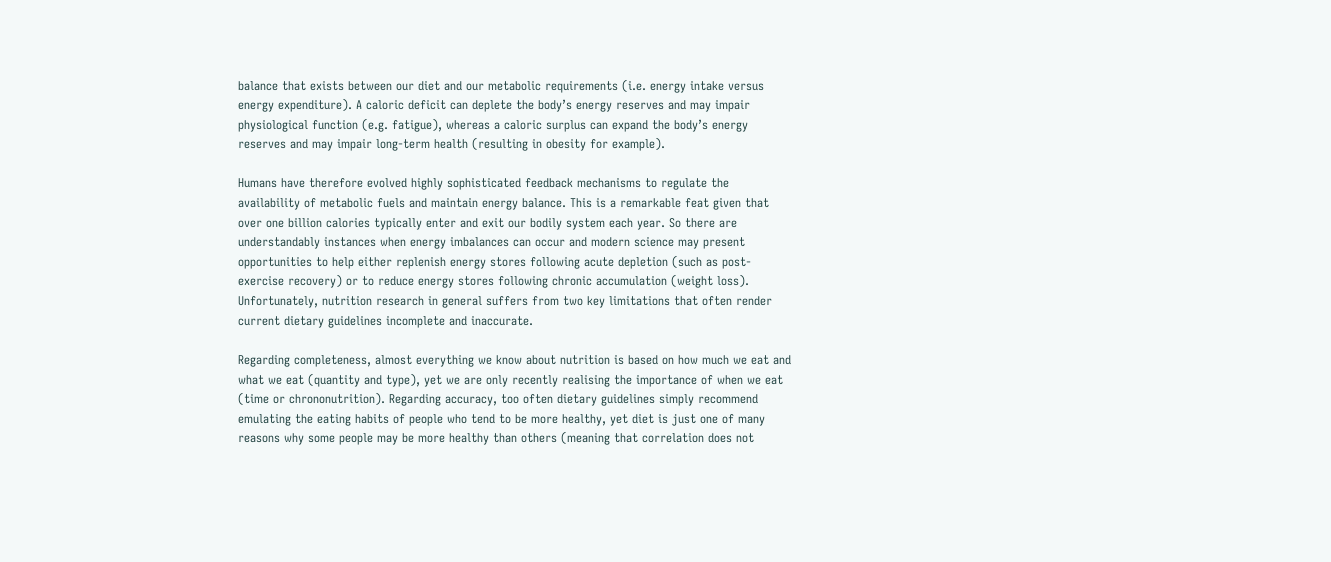balance that exists between our diet and our metabolic requirements (i.e. energy intake versus energy expenditure). A caloric deficit can deplete the body’s energy reserves and may impair physiological function (e.g. fatigue), whereas a caloric surplus can expand the body’s energy reserves and may impair long-term health (resulting in obesity for example).

Humans have therefore evolved highly sophisticated feedback mechanisms to regulate the availability of metabolic fuels and maintain energy balance. This is a remarkable feat given that over one billion calories typically enter and exit our bodily system each year. So there are understandably instances when energy imbalances can occur and modern science may present opportunities to help either replenish energy stores following acute depletion (such as post-exercise recovery) or to reduce energy stores following chronic accumulation (weight loss). Unfortunately, nutrition research in general suffers from two key limitations that often render current dietary guidelines incomplete and inaccurate.

Regarding completeness, almost everything we know about nutrition is based on how much we eat and what we eat (quantity and type), yet we are only recently realising the importance of when we eat (time or chrononutrition). Regarding accuracy, too often dietary guidelines simply recommend emulating the eating habits of people who tend to be more healthy, yet diet is just one of many reasons why some people may be more healthy than others (meaning that correlation does not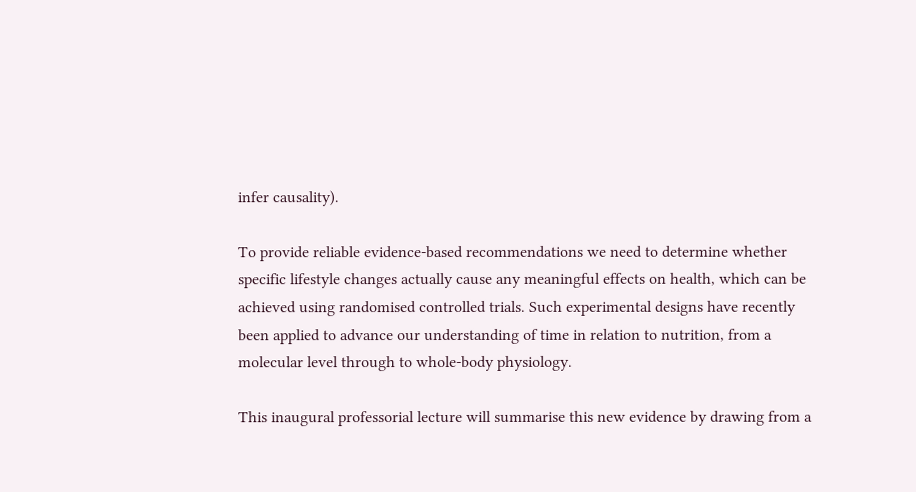infer causality).

To provide reliable evidence-based recommendations we need to determine whether specific lifestyle changes actually cause any meaningful effects on health, which can be achieved using randomised controlled trials. Such experimental designs have recently been applied to advance our understanding of time in relation to nutrition, from a molecular level through to whole-body physiology.

This inaugural professorial lecture will summarise this new evidence by drawing from a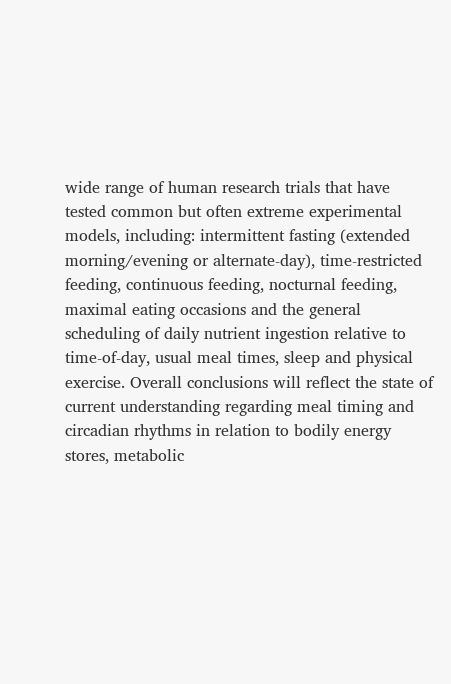wide range of human research trials that have tested common but often extreme experimental models, including: intermittent fasting (extended morning/evening or alternate-day), time-restricted feeding, continuous feeding, nocturnal feeding, maximal eating occasions and the general scheduling of daily nutrient ingestion relative to time-of-day, usual meal times, sleep and physical exercise. Overall conclusions will reflect the state of current understanding regarding meal timing and circadian rhythms in relation to bodily energy stores, metabolic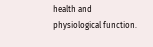health and physiological function.